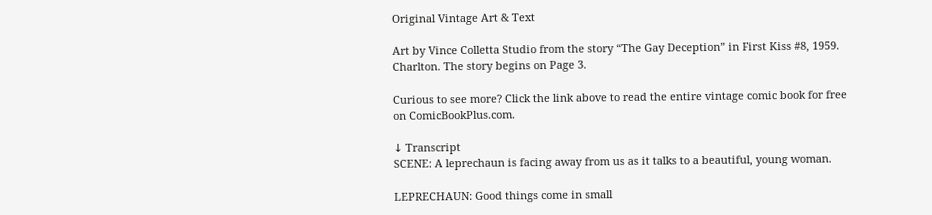Original Vintage Art & Text

Art by Vince Colletta Studio from the story “The Gay Deception” in First Kiss #8, 1959. Charlton. The story begins on Page 3.

Curious to see more? Click the link above to read the entire vintage comic book for free on ComicBookPlus.com.

↓ Transcript
SCENE: A leprechaun is facing away from us as it talks to a beautiful, young woman.

LEPRECHAUN: Good things come in small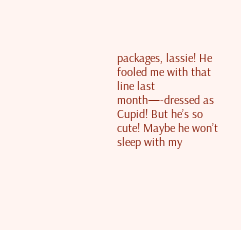packages, lassie! He fooled me with that line last month—-dressed as Cupid! But he’s so cute! Maybe he won’t sleep with my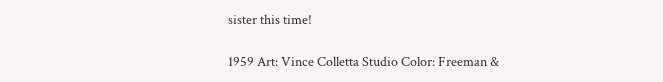sister this time!

1959 Art: Vince Colletta Studio Color: Freeman &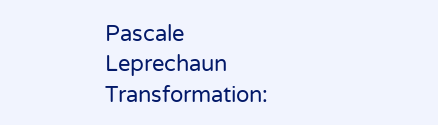Pascale
Leprechaun Transformation: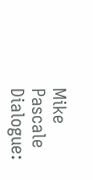Mike Pascale
Dialogue: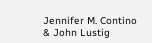Jennifer M. Contino & John Lustig